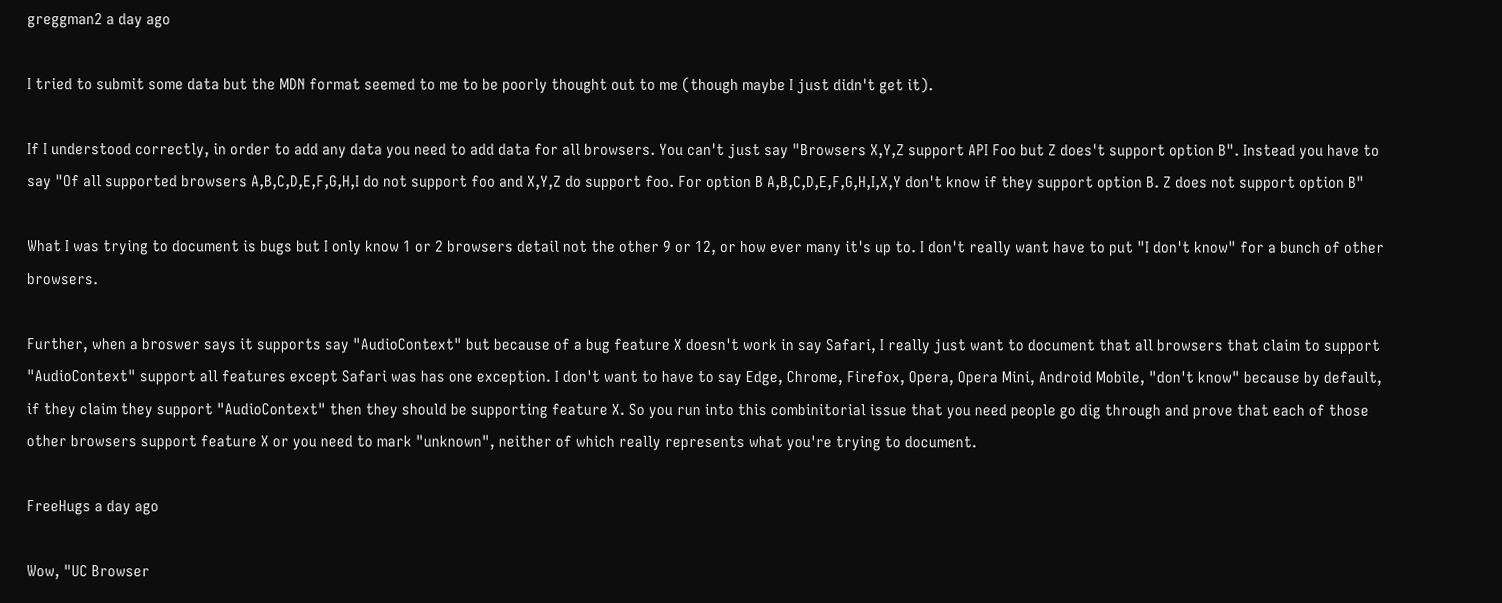greggman2 a day ago

I tried to submit some data but the MDN format seemed to me to be poorly thought out to me (though maybe I just didn't get it).

If I understood correctly, in order to add any data you need to add data for all browsers. You can't just say "Browsers X,Y,Z support API Foo but Z does't support option B". Instead you have to say "Of all supported browsers A,B,C,D,E,F,G,H,I do not support foo and X,Y,Z do support foo. For option B A,B,C,D,E,F,G,H,I,X,Y don't know if they support option B. Z does not support option B"

What I was trying to document is bugs but I only know 1 or 2 browsers detail not the other 9 or 12, or how ever many it's up to. I don't really want have to put "I don't know" for a bunch of other browsers.

Further, when a broswer says it supports say "AudioContext" but because of a bug feature X doesn't work in say Safari, I really just want to document that all browsers that claim to support "AudioContext" support all features except Safari was has one exception. I don't want to have to say Edge, Chrome, Firefox, Opera, Opera Mini, Android Mobile, "don't know" because by default, if they claim they support "AudioContext" then they should be supporting feature X. So you run into this combinitorial issue that you need people go dig through and prove that each of those other browsers support feature X or you need to mark "unknown", neither of which really represents what you're trying to document.

FreeHugs a day ago

Wow, "UC Browser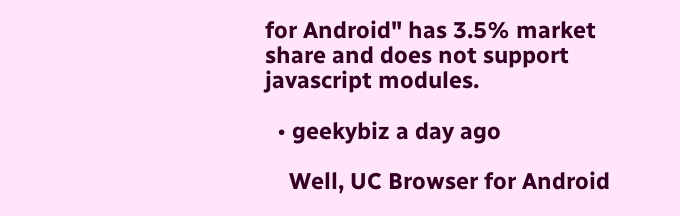for Android" has 3.5% market share and does not support javascript modules.

  • geekybiz a day ago

    Well, UC Browser for Android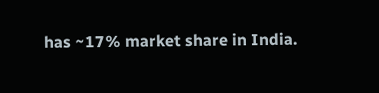has ~17% market share in India.